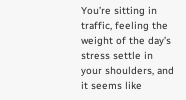You’re sitting in traffic, feeling the weight of the day’s stress settle in your shoulders, and it seems like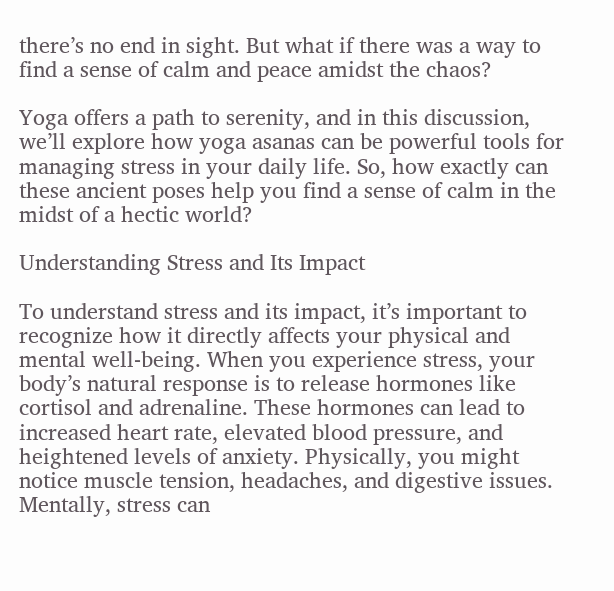there’s no end in sight. But what if there was a way to find a sense of calm and peace amidst the chaos?

Yoga offers a path to serenity, and in this discussion, we’ll explore how yoga asanas can be powerful tools for managing stress in your daily life. So, how exactly can these ancient poses help you find a sense of calm in the midst of a hectic world?

Understanding Stress and Its Impact

To understand stress and its impact, it’s important to recognize how it directly affects your physical and mental well-being. When you experience stress, your body’s natural response is to release hormones like cortisol and adrenaline. These hormones can lead to increased heart rate, elevated blood pressure, and heightened levels of anxiety. Physically, you might notice muscle tension, headaches, and digestive issues. Mentally, stress can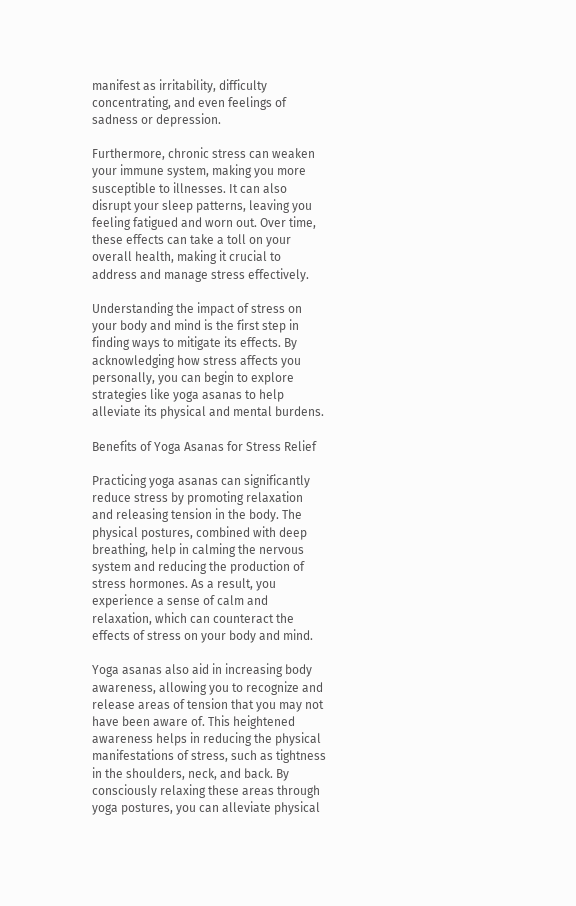manifest as irritability, difficulty concentrating, and even feelings of sadness or depression.

Furthermore, chronic stress can weaken your immune system, making you more susceptible to illnesses. It can also disrupt your sleep patterns, leaving you feeling fatigued and worn out. Over time, these effects can take a toll on your overall health, making it crucial to address and manage stress effectively.

Understanding the impact of stress on your body and mind is the first step in finding ways to mitigate its effects. By acknowledging how stress affects you personally, you can begin to explore strategies like yoga asanas to help alleviate its physical and mental burdens.

Benefits of Yoga Asanas for Stress Relief

Practicing yoga asanas can significantly reduce stress by promoting relaxation and releasing tension in the body. The physical postures, combined with deep breathing, help in calming the nervous system and reducing the production of stress hormones. As a result, you experience a sense of calm and relaxation, which can counteract the effects of stress on your body and mind.

Yoga asanas also aid in increasing body awareness, allowing you to recognize and release areas of tension that you may not have been aware of. This heightened awareness helps in reducing the physical manifestations of stress, such as tightness in the shoulders, neck, and back. By consciously relaxing these areas through yoga postures, you can alleviate physical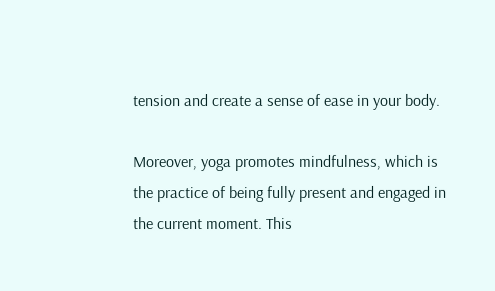tension and create a sense of ease in your body.

Moreover, yoga promotes mindfulness, which is the practice of being fully present and engaged in the current moment. This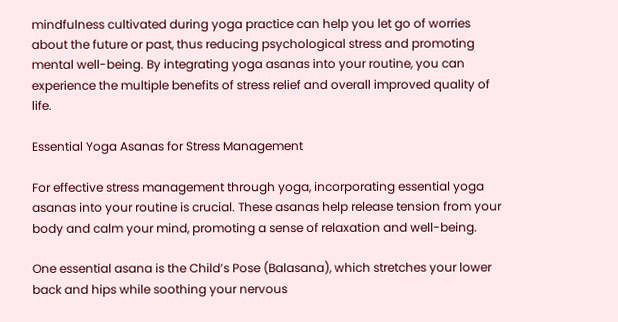mindfulness cultivated during yoga practice can help you let go of worries about the future or past, thus reducing psychological stress and promoting mental well-being. By integrating yoga asanas into your routine, you can experience the multiple benefits of stress relief and overall improved quality of life.

Essential Yoga Asanas for Stress Management

For effective stress management through yoga, incorporating essential yoga asanas into your routine is crucial. These asanas help release tension from your body and calm your mind, promoting a sense of relaxation and well-being.

One essential asana is the Child’s Pose (Balasana), which stretches your lower back and hips while soothing your nervous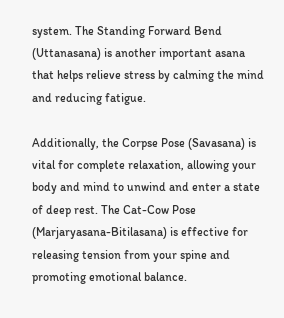system. The Standing Forward Bend (Uttanasana) is another important asana that helps relieve stress by calming the mind and reducing fatigue.

Additionally, the Corpse Pose (Savasana) is vital for complete relaxation, allowing your body and mind to unwind and enter a state of deep rest. The Cat-Cow Pose (Marjaryasana-Bitilasana) is effective for releasing tension from your spine and promoting emotional balance.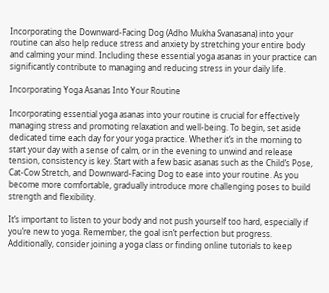Incorporating the Downward-Facing Dog (Adho Mukha Svanasana) into your routine can also help reduce stress and anxiety by stretching your entire body and calming your mind. Including these essential yoga asanas in your practice can significantly contribute to managing and reducing stress in your daily life.

Incorporating Yoga Asanas Into Your Routine

Incorporating essential yoga asanas into your routine is crucial for effectively managing stress and promoting relaxation and well-being. To begin, set aside dedicated time each day for your yoga practice. Whether it’s in the morning to start your day with a sense of calm, or in the evening to unwind and release tension, consistency is key. Start with a few basic asanas such as the Child’s Pose, Cat-Cow Stretch, and Downward-Facing Dog to ease into your routine. As you become more comfortable, gradually introduce more challenging poses to build strength and flexibility.

It’s important to listen to your body and not push yourself too hard, especially if you’re new to yoga. Remember, the goal isn’t perfection but progress. Additionally, consider joining a yoga class or finding online tutorials to keep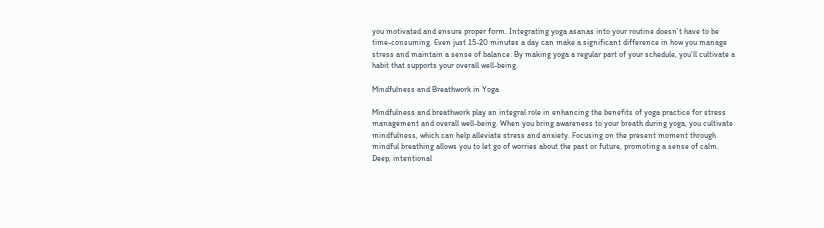you motivated and ensure proper form. Integrating yoga asanas into your routine doesn’t have to be time-consuming. Even just 15-20 minutes a day can make a significant difference in how you manage stress and maintain a sense of balance. By making yoga a regular part of your schedule, you’ll cultivate a habit that supports your overall well-being.

Mindfulness and Breathwork in Yoga

Mindfulness and breathwork play an integral role in enhancing the benefits of yoga practice for stress management and overall well-being. When you bring awareness to your breath during yoga, you cultivate mindfulness, which can help alleviate stress and anxiety. Focusing on the present moment through mindful breathing allows you to let go of worries about the past or future, promoting a sense of calm. Deep, intentional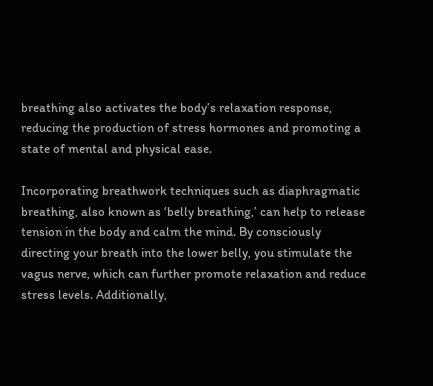breathing also activates the body’s relaxation response, reducing the production of stress hormones and promoting a state of mental and physical ease.

Incorporating breathwork techniques such as diaphragmatic breathing, also known as ‘belly breathing,’ can help to release tension in the body and calm the mind. By consciously directing your breath into the lower belly, you stimulate the vagus nerve, which can further promote relaxation and reduce stress levels. Additionally,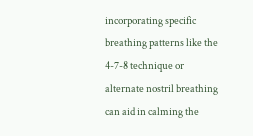incorporating specific breathing patterns like the 4-7-8 technique or alternate nostril breathing can aid in calming the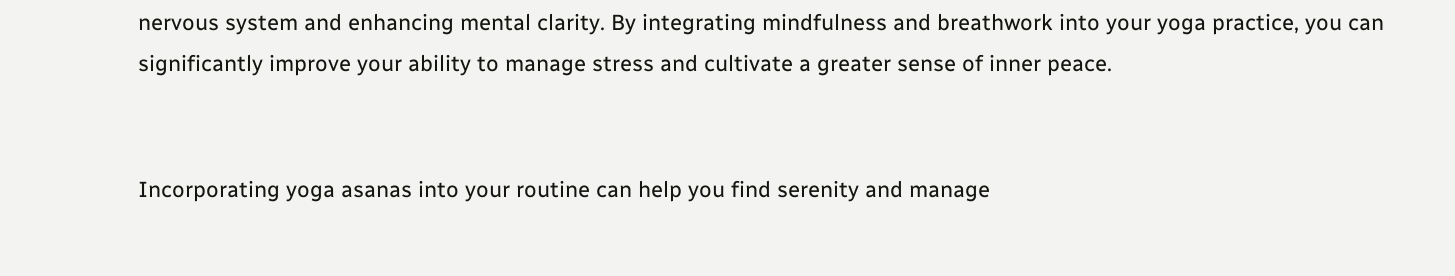nervous system and enhancing mental clarity. By integrating mindfulness and breathwork into your yoga practice, you can significantly improve your ability to manage stress and cultivate a greater sense of inner peace.


Incorporating yoga asanas into your routine can help you find serenity and manage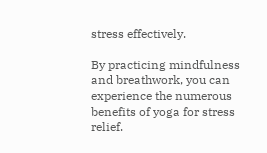stress effectively.

By practicing mindfulness and breathwork, you can experience the numerous benefits of yoga for stress relief.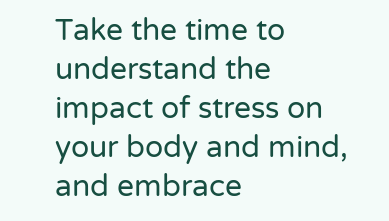Take the time to understand the impact of stress on your body and mind, and embrace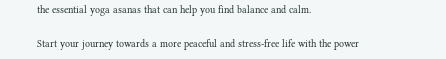the essential yoga asanas that can help you find balance and calm.

Start your journey towards a more peaceful and stress-free life with the power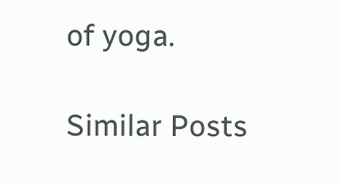of yoga.

Similar Posts